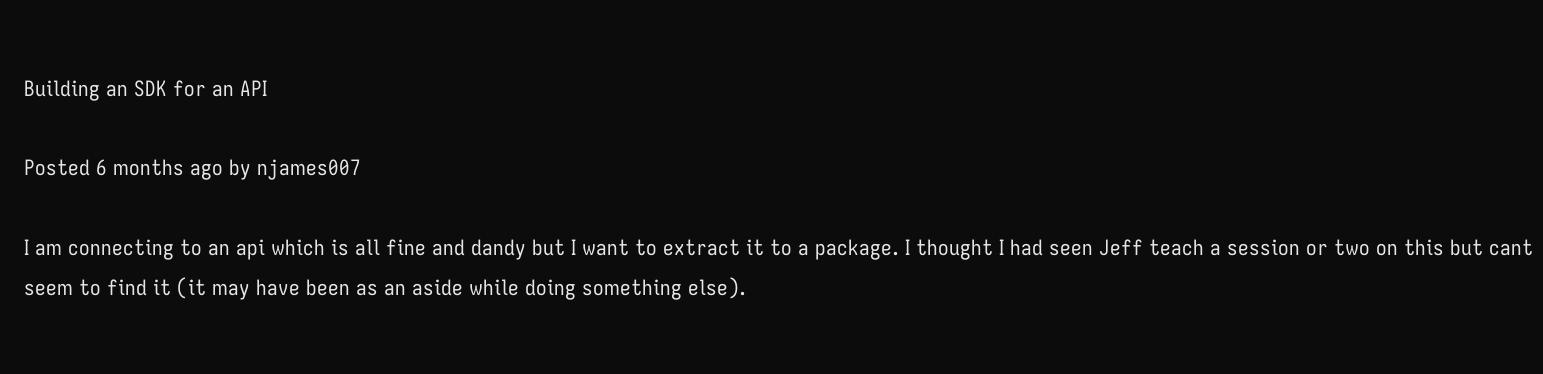Building an SDK for an API

Posted 6 months ago by njames007

I am connecting to an api which is all fine and dandy but I want to extract it to a package. I thought I had seen Jeff teach a session or two on this but cant seem to find it (it may have been as an aside while doing something else).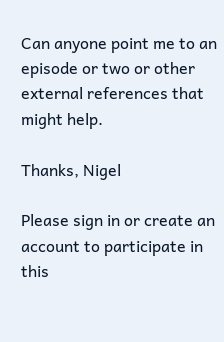Can anyone point me to an episode or two or other external references that might help.

Thanks, Nigel

Please sign in or create an account to participate in this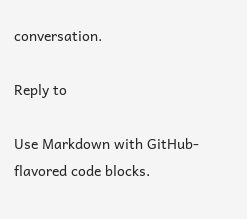conversation.

Reply to

Use Markdown with GitHub-flavored code blocks.